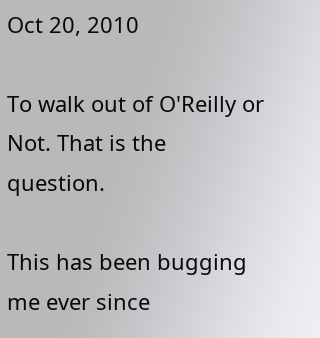Oct 20, 2010

To walk out of O'Reilly or Not. That is the question.

This has been bugging me ever since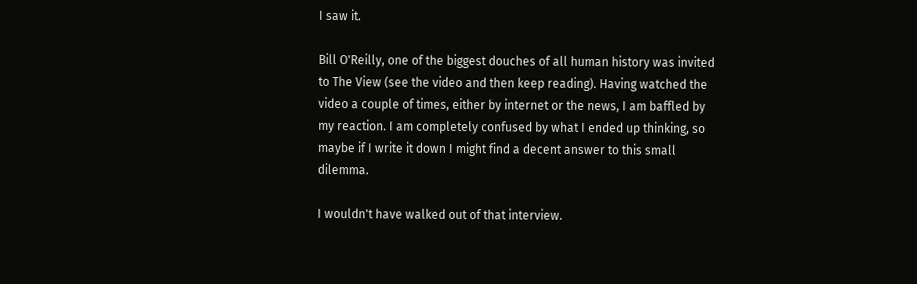I saw it.

Bill O'Reilly, one of the biggest douches of all human history was invited to The View (see the video and then keep reading). Having watched the video a couple of times, either by internet or the news, I am baffled by my reaction. I am completely confused by what I ended up thinking, so maybe if I write it down I might find a decent answer to this small dilemma.

I wouldn't have walked out of that interview.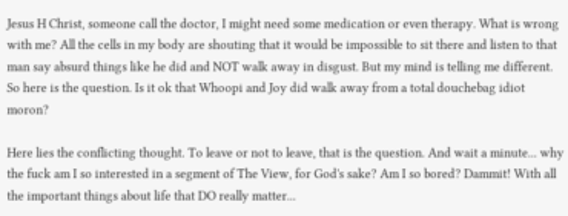Jesus H Christ, someone call the doctor, I might need some medication or even therapy. What is wrong with me? All the cells in my body are shouting that it would be impossible to sit there and listen to that man say absurd things like he did and NOT walk away in disgust. But my mind is telling me different. So here is the question. Is it ok that Whoopi and Joy did walk away from a total douchebag idiot moron?

Here lies the conflicting thought. To leave or not to leave, that is the question. And wait a minute... why the fuck am I so interested in a segment of The View, for God's sake? Am I so bored? Dammit! With all the important things about life that DO really matter...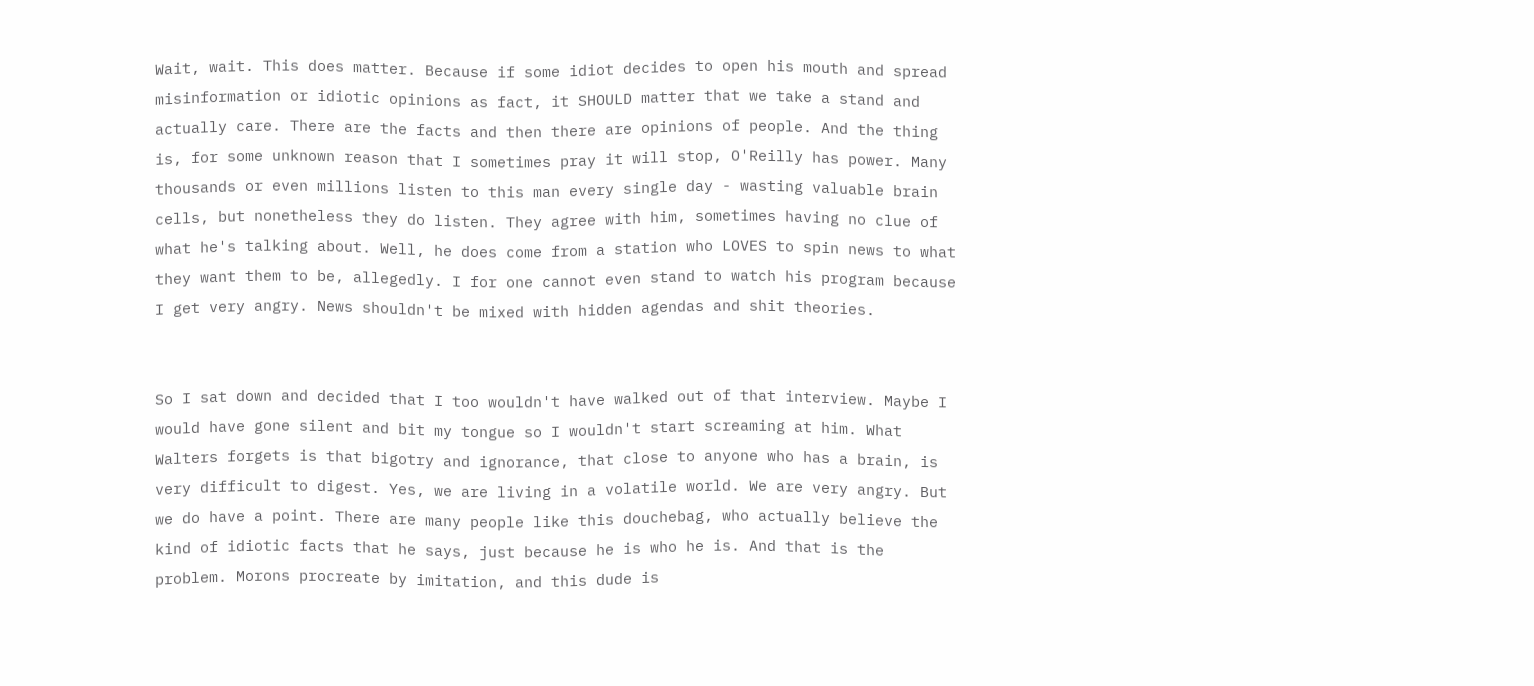Wait, wait. This does matter. Because if some idiot decides to open his mouth and spread misinformation or idiotic opinions as fact, it SHOULD matter that we take a stand and actually care. There are the facts and then there are opinions of people. And the thing is, for some unknown reason that I sometimes pray it will stop, O'Reilly has power. Many thousands or even millions listen to this man every single day - wasting valuable brain cells, but nonetheless they do listen. They agree with him, sometimes having no clue of what he's talking about. Well, he does come from a station who LOVES to spin news to what they want them to be, allegedly. I for one cannot even stand to watch his program because I get very angry. News shouldn't be mixed with hidden agendas and shit theories.


So I sat down and decided that I too wouldn't have walked out of that interview. Maybe I would have gone silent and bit my tongue so I wouldn't start screaming at him. What Walters forgets is that bigotry and ignorance, that close to anyone who has a brain, is very difficult to digest. Yes, we are living in a volatile world. We are very angry. But we do have a point. There are many people like this douchebag, who actually believe the kind of idiotic facts that he says, just because he is who he is. And that is the problem. Morons procreate by imitation, and this dude is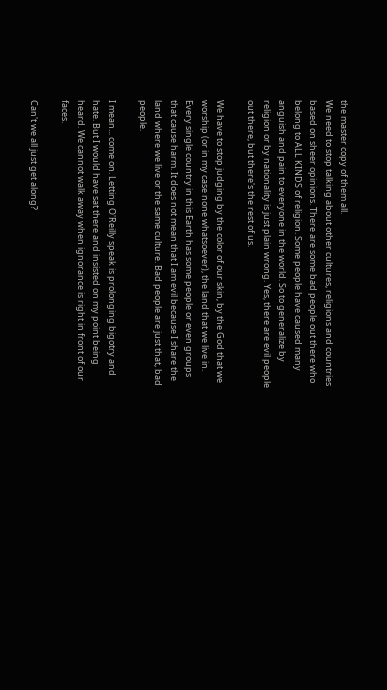the master copy of them all.
We need to stop talking about other cultures, religions and countries based on sheer opinions. There are some bad people out there who belong to ALL KINDS of religion. Some people have caused many anguish and pain to everyone in the world. So to generalize by religion or by nationality is just plain wrong. Yes, there are evil people out there, but there's the rest of us.

We have to stop judging by the color of our skin, by the God that we worship (or in my case none whatsoever), the land that we live in. Every single country in this Earth has some people or even groups that cause harm. It does not mean that I am evil because I share the land where we live or the same culture. Bad people are just that, bad people.

I mean... come on. Letting O'Reilly speak is prolonging bigotry and hate. But I would have sat there and insisted on my point being heard. We cannot walk away when ignorance is right in front of our faces.

Can't we all just get along?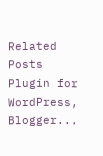Related Posts Plugin for WordPress, Blogger...